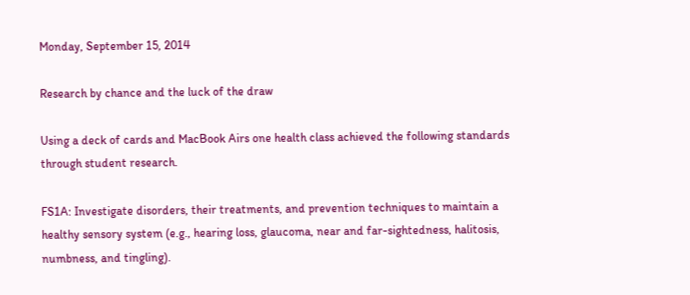Monday, September 15, 2014

Research by chance and the luck of the draw

Using a deck of cards and MacBook Airs one health class achieved the following standards through student research.

FS1A: Investigate disorders, their treatments, and prevention techniques to maintain a healthy sensory system (e.g., hearing loss, glaucoma, near and far-sightedness, halitosis, numbness, and tingling).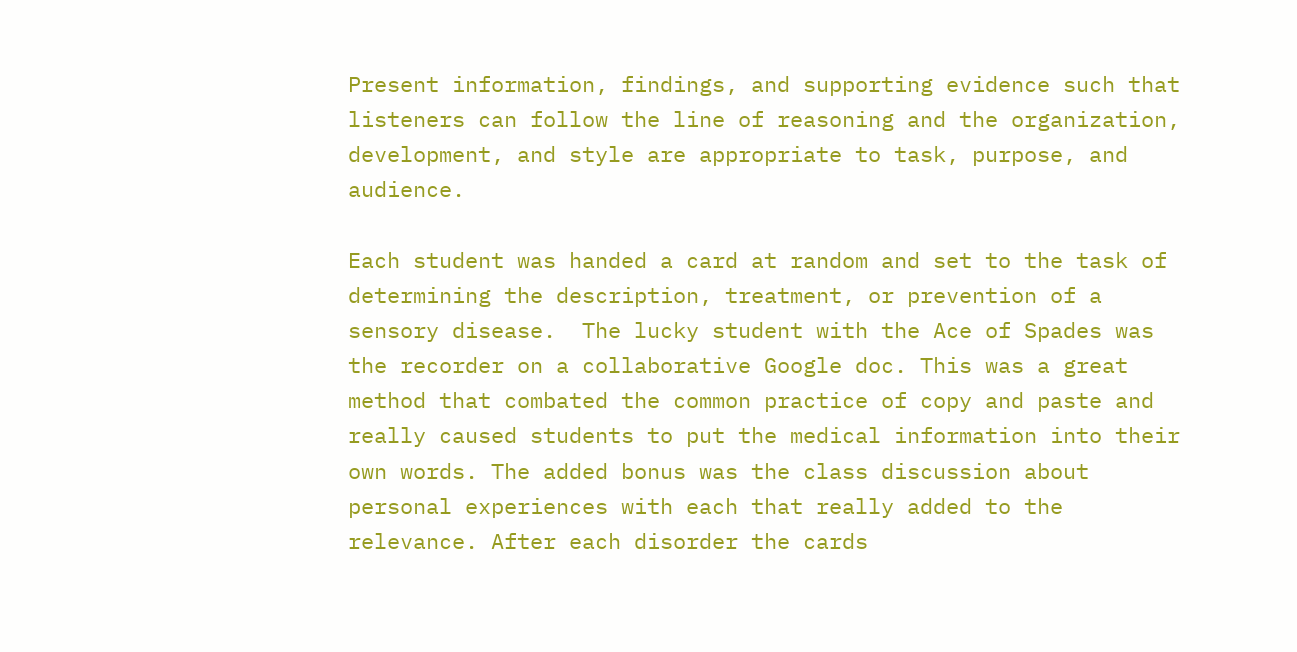Present information, findings, and supporting evidence such that listeners can follow the line of reasoning and the organization, development, and style are appropriate to task, purpose, and audience.

Each student was handed a card at random and set to the task of determining the description, treatment, or prevention of a sensory disease.  The lucky student with the Ace of Spades was the recorder on a collaborative Google doc. This was a great method that combated the common practice of copy and paste and really caused students to put the medical information into their own words. The added bonus was the class discussion about personal experiences with each that really added to the relevance. After each disorder the cards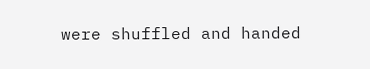were shuffled and handed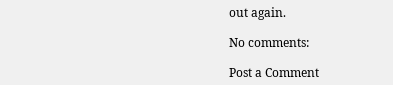out again.

No comments:

Post a Comment